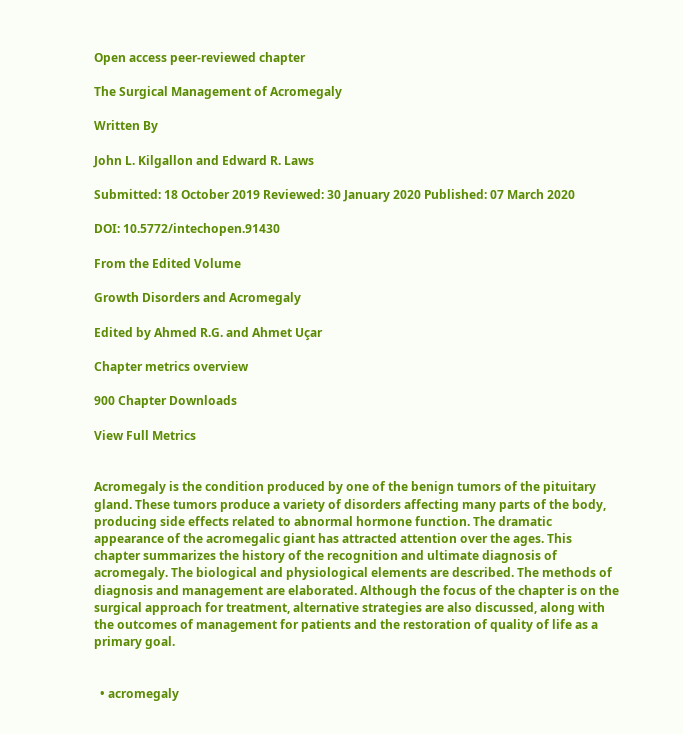Open access peer-reviewed chapter

The Surgical Management of Acromegaly

Written By

John L. Kilgallon and Edward R. Laws

Submitted: 18 October 2019 Reviewed: 30 January 2020 Published: 07 March 2020

DOI: 10.5772/intechopen.91430

From the Edited Volume

Growth Disorders and Acromegaly

Edited by Ahmed R.G. and Ahmet Uçar

Chapter metrics overview

900 Chapter Downloads

View Full Metrics


Acromegaly is the condition produced by one of the benign tumors of the pituitary gland. These tumors produce a variety of disorders affecting many parts of the body, producing side effects related to abnormal hormone function. The dramatic appearance of the acromegalic giant has attracted attention over the ages. This chapter summarizes the history of the recognition and ultimate diagnosis of acromegaly. The biological and physiological elements are described. The methods of diagnosis and management are elaborated. Although the focus of the chapter is on the surgical approach for treatment, alternative strategies are also discussed, along with the outcomes of management for patients and the restoration of quality of life as a primary goal.


  • acromegaly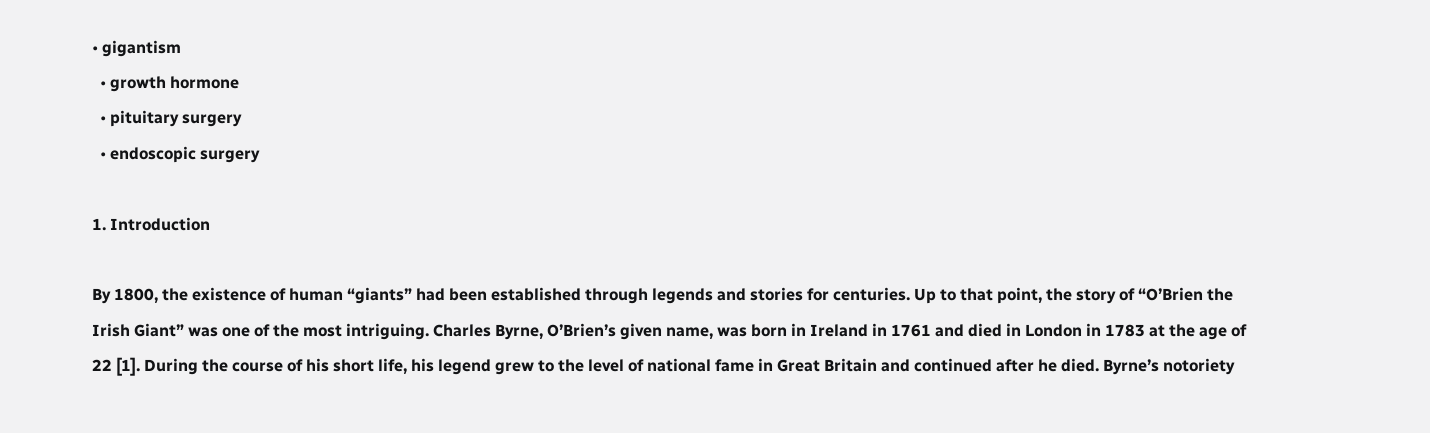• gigantism
  • growth hormone
  • pituitary surgery
  • endoscopic surgery

1. Introduction

By 1800, the existence of human “giants” had been established through legends and stories for centuries. Up to that point, the story of “O’Brien the Irish Giant” was one of the most intriguing. Charles Byrne, O’Brien’s given name, was born in Ireland in 1761 and died in London in 1783 at the age of 22 [1]. During the course of his short life, his legend grew to the level of national fame in Great Britain and continued after he died. Byrne’s notoriety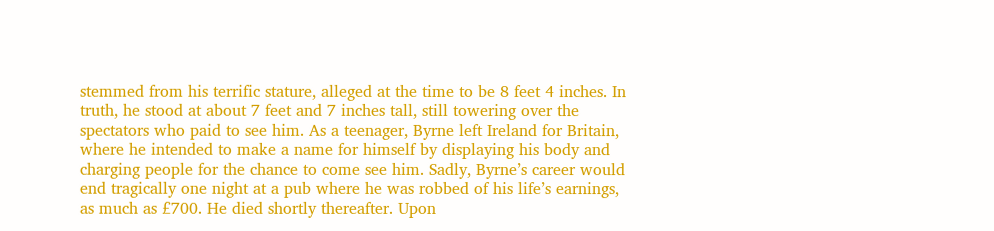stemmed from his terrific stature, alleged at the time to be 8 feet 4 inches. In truth, he stood at about 7 feet and 7 inches tall, still towering over the spectators who paid to see him. As a teenager, Byrne left Ireland for Britain, where he intended to make a name for himself by displaying his body and charging people for the chance to come see him. Sadly, Byrne’s career would end tragically one night at a pub where he was robbed of his life’s earnings, as much as £700. He died shortly thereafter. Upon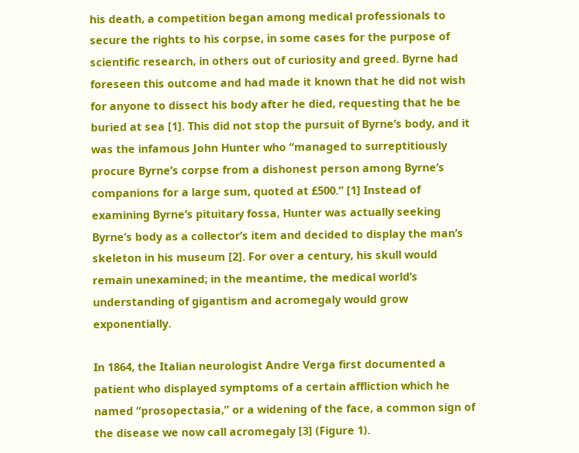his death, a competition began among medical professionals to secure the rights to his corpse, in some cases for the purpose of scientific research, in others out of curiosity and greed. Byrne had foreseen this outcome and had made it known that he did not wish for anyone to dissect his body after he died, requesting that he be buried at sea [1]. This did not stop the pursuit of Byrne’s body, and it was the infamous John Hunter who “managed to surreptitiously procure Byrne’s corpse from a dishonest person among Byrne’s companions for a large sum, quoted at £500.” [1] Instead of examining Byrne’s pituitary fossa, Hunter was actually seeking Byrne’s body as a collector’s item and decided to display the man’s skeleton in his museum [2]. For over a century, his skull would remain unexamined; in the meantime, the medical world’s understanding of gigantism and acromegaly would grow exponentially.

In 1864, the Italian neurologist Andre Verga first documented a patient who displayed symptoms of a certain affliction which he named “prosopectasia,” or a widening of the face, a common sign of the disease we now call acromegaly [3] (Figure 1).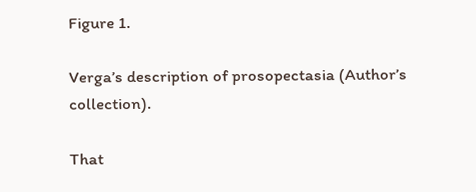Figure 1.

Verga’s description of prosopectasia (Author’s collection).

That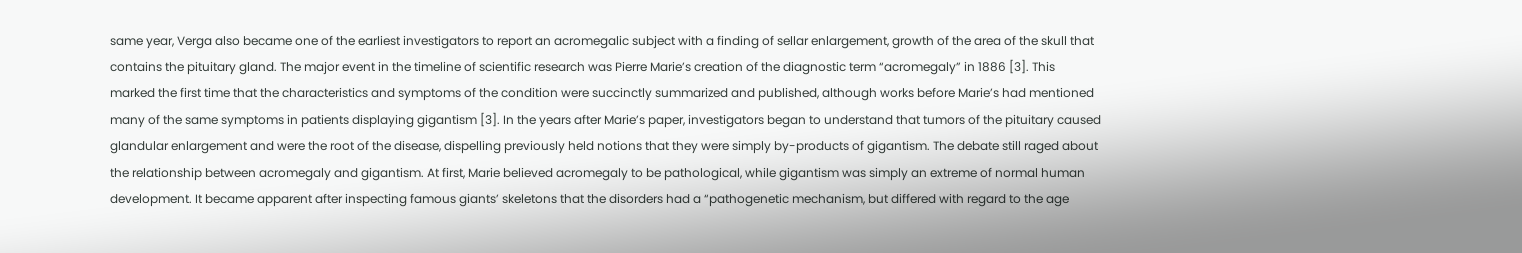same year, Verga also became one of the earliest investigators to report an acromegalic subject with a finding of sellar enlargement, growth of the area of the skull that contains the pituitary gland. The major event in the timeline of scientific research was Pierre Marie’s creation of the diagnostic term “acromegaly” in 1886 [3]. This marked the first time that the characteristics and symptoms of the condition were succinctly summarized and published, although works before Marie’s had mentioned many of the same symptoms in patients displaying gigantism [3]. In the years after Marie’s paper, investigators began to understand that tumors of the pituitary caused glandular enlargement and were the root of the disease, dispelling previously held notions that they were simply by-products of gigantism. The debate still raged about the relationship between acromegaly and gigantism. At first, Marie believed acromegaly to be pathological, while gigantism was simply an extreme of normal human development. It became apparent after inspecting famous giants’ skeletons that the disorders had a “pathogenetic mechanism, but differed with regard to the age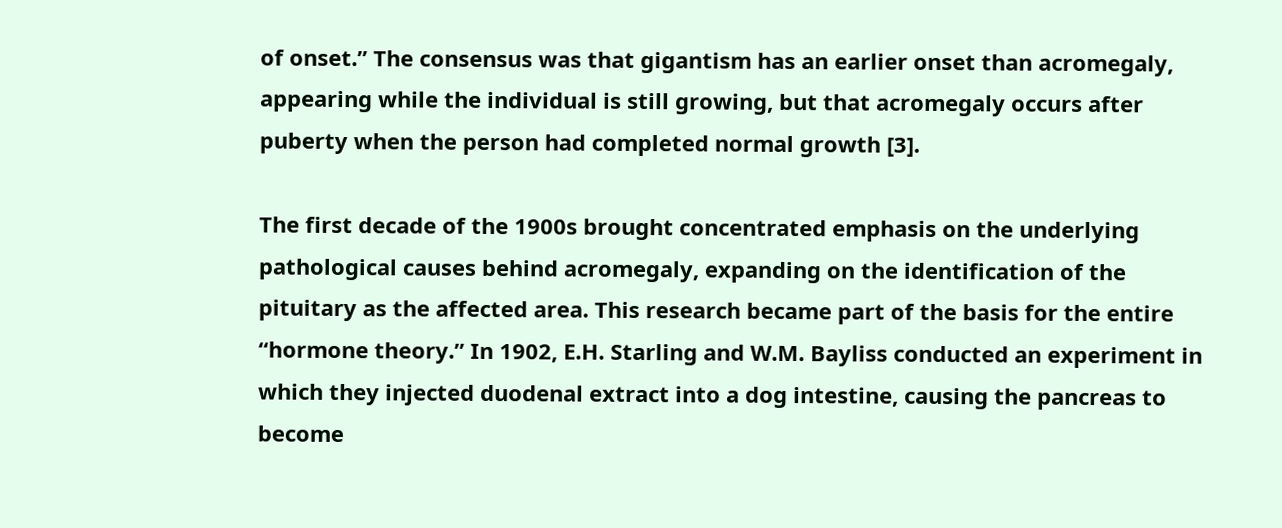of onset.” The consensus was that gigantism has an earlier onset than acromegaly, appearing while the individual is still growing, but that acromegaly occurs after puberty when the person had completed normal growth [3].

The first decade of the 1900s brought concentrated emphasis on the underlying pathological causes behind acromegaly, expanding on the identification of the pituitary as the affected area. This research became part of the basis for the entire “hormone theory.” In 1902, E.H. Starling and W.M. Bayliss conducted an experiment in which they injected duodenal extract into a dog intestine, causing the pancreas to become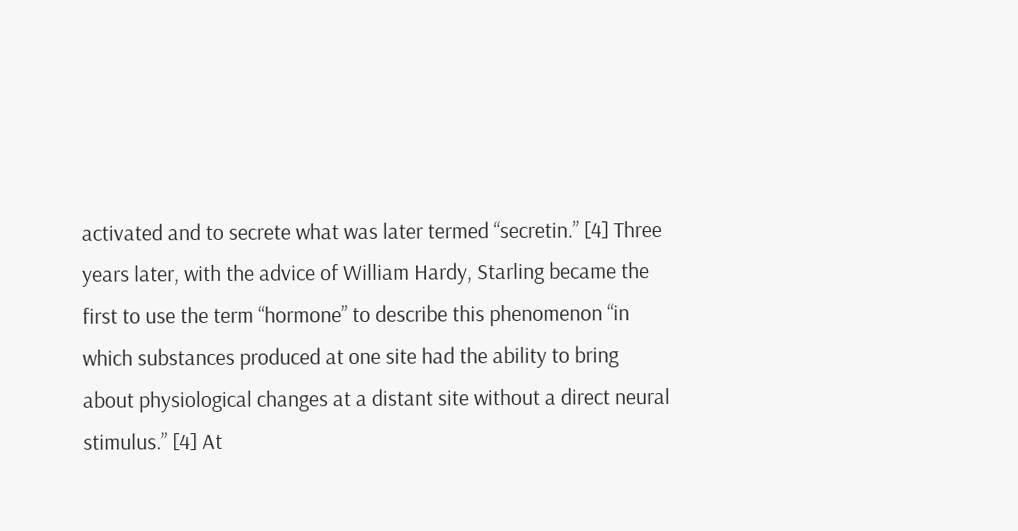activated and to secrete what was later termed “secretin.” [4] Three years later, with the advice of William Hardy, Starling became the first to use the term “hormone” to describe this phenomenon “in which substances produced at one site had the ability to bring about physiological changes at a distant site without a direct neural stimulus.” [4] At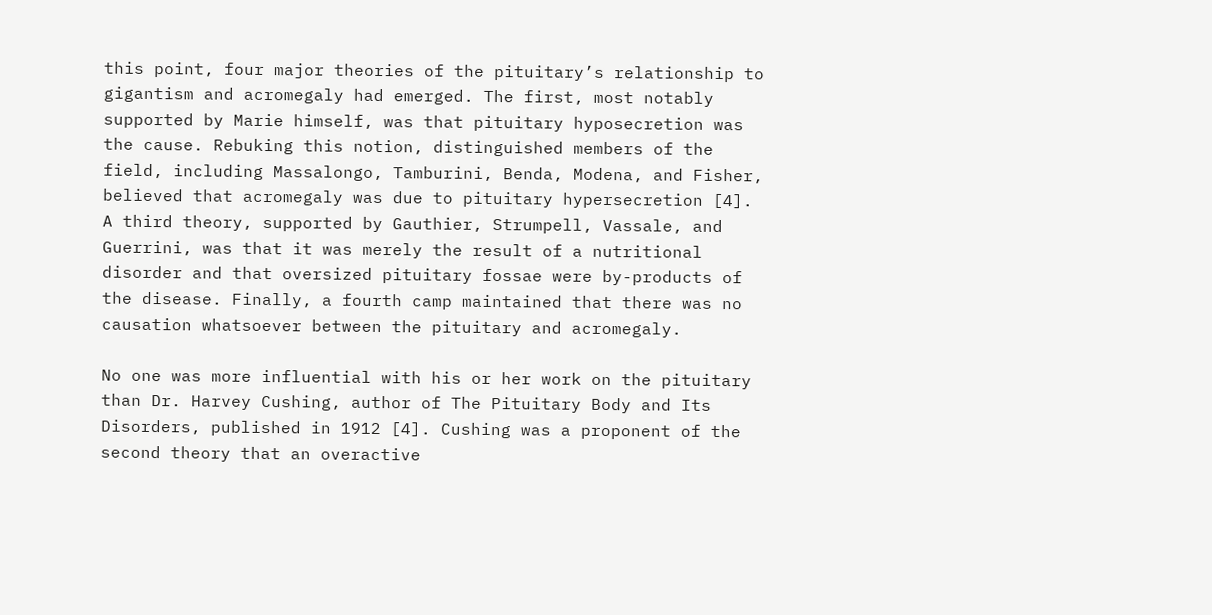this point, four major theories of the pituitary’s relationship to gigantism and acromegaly had emerged. The first, most notably supported by Marie himself, was that pituitary hyposecretion was the cause. Rebuking this notion, distinguished members of the field, including Massalongo, Tamburini, Benda, Modena, and Fisher, believed that acromegaly was due to pituitary hypersecretion [4]. A third theory, supported by Gauthier, Strumpell, Vassale, and Guerrini, was that it was merely the result of a nutritional disorder and that oversized pituitary fossae were by-products of the disease. Finally, a fourth camp maintained that there was no causation whatsoever between the pituitary and acromegaly.

No one was more influential with his or her work on the pituitary than Dr. Harvey Cushing, author of The Pituitary Body and Its Disorders, published in 1912 [4]. Cushing was a proponent of the second theory that an overactive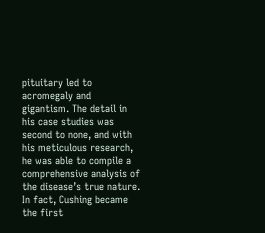pituitary led to acromegaly and gigantism. The detail in his case studies was second to none, and with his meticulous research, he was able to compile a comprehensive analysis of the disease’s true nature. In fact, Cushing became the first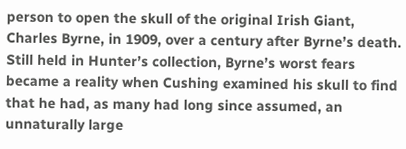person to open the skull of the original Irish Giant, Charles Byrne, in 1909, over a century after Byrne’s death. Still held in Hunter’s collection, Byrne’s worst fears became a reality when Cushing examined his skull to find that he had, as many had long since assumed, an unnaturally large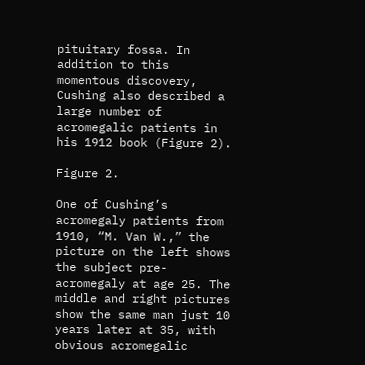pituitary fossa. In addition to this momentous discovery, Cushing also described a large number of acromegalic patients in his 1912 book (Figure 2).

Figure 2.

One of Cushing’s acromegaly patients from 1910, “M. Van W.,” the picture on the left shows the subject pre-acromegaly at age 25. The middle and right pictures show the same man just 10 years later at 35, with obvious acromegalic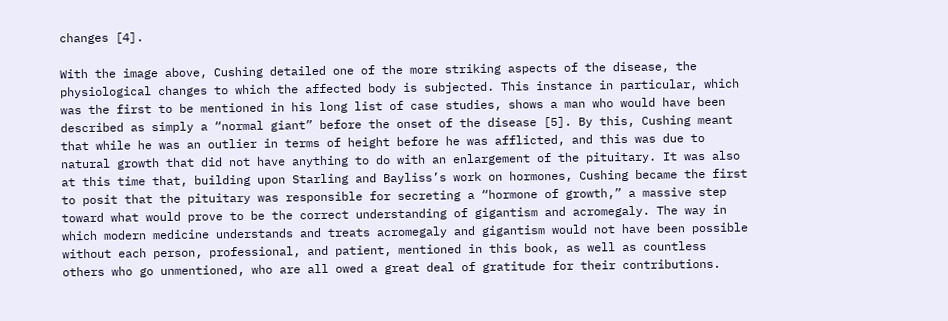changes [4].

With the image above, Cushing detailed one of the more striking aspects of the disease, the physiological changes to which the affected body is subjected. This instance in particular, which was the first to be mentioned in his long list of case studies, shows a man who would have been described as simply a “normal giant” before the onset of the disease [5]. By this, Cushing meant that while he was an outlier in terms of height before he was afflicted, and this was due to natural growth that did not have anything to do with an enlargement of the pituitary. It was also at this time that, building upon Starling and Bayliss’s work on hormones, Cushing became the first to posit that the pituitary was responsible for secreting a “hormone of growth,” a massive step toward what would prove to be the correct understanding of gigantism and acromegaly. The way in which modern medicine understands and treats acromegaly and gigantism would not have been possible without each person, professional, and patient, mentioned in this book, as well as countless others who go unmentioned, who are all owed a great deal of gratitude for their contributions.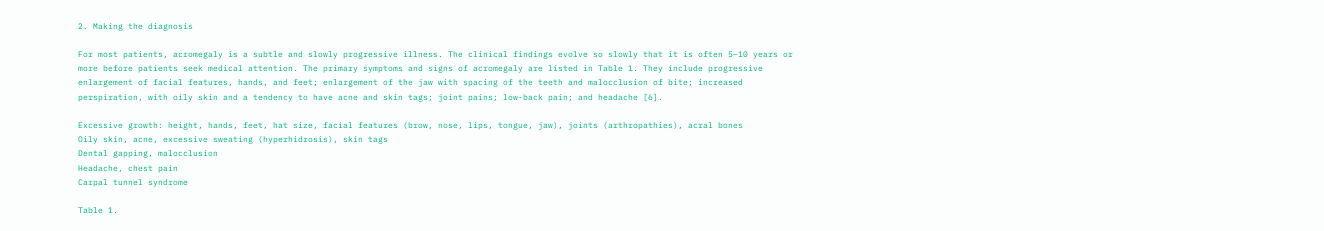2. Making the diagnosis

For most patients, acromegaly is a subtle and slowly progressive illness. The clinical findings evolve so slowly that it is often 5–10 years or more before patients seek medical attention. The primary symptoms and signs of acromegaly are listed in Table 1. They include progressive enlargement of facial features, hands, and feet; enlargement of the jaw with spacing of the teeth and malocclusion of bite; increased perspiration, with oily skin and a tendency to have acne and skin tags; joint pains; low-back pain; and headache [6].

Excessive growth: height, hands, feet, hat size, facial features (brow, nose, lips, tongue, jaw), joints (arthropathies), acral bones
Oily skin, acne, excessive sweating (hyperhidrosis), skin tags
Dental gapping, malocclusion
Headache, chest pain
Carpal tunnel syndrome

Table 1.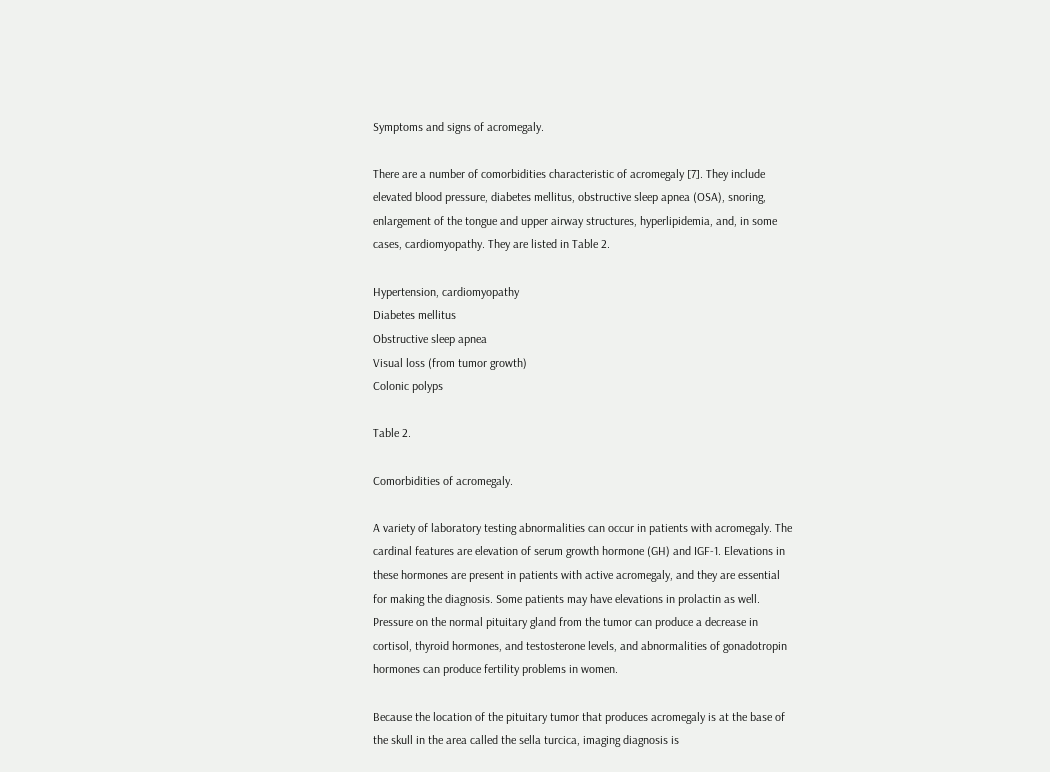Symptoms and signs of acromegaly.

There are a number of comorbidities characteristic of acromegaly [7]. They include elevated blood pressure, diabetes mellitus, obstructive sleep apnea (OSA), snoring, enlargement of the tongue and upper airway structures, hyperlipidemia, and, in some cases, cardiomyopathy. They are listed in Table 2.

Hypertension, cardiomyopathy
Diabetes mellitus
Obstructive sleep apnea
Visual loss (from tumor growth)
Colonic polyps

Table 2.

Comorbidities of acromegaly.

A variety of laboratory testing abnormalities can occur in patients with acromegaly. The cardinal features are elevation of serum growth hormone (GH) and IGF-1. Elevations in these hormones are present in patients with active acromegaly, and they are essential for making the diagnosis. Some patients may have elevations in prolactin as well. Pressure on the normal pituitary gland from the tumor can produce a decrease in cortisol, thyroid hormones, and testosterone levels, and abnormalities of gonadotropin hormones can produce fertility problems in women.

Because the location of the pituitary tumor that produces acromegaly is at the base of the skull in the area called the sella turcica, imaging diagnosis is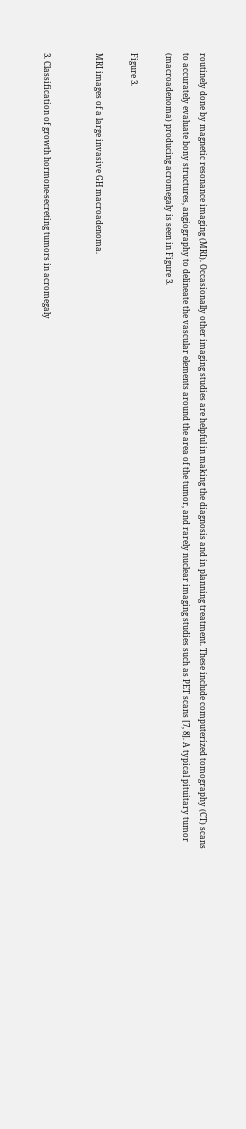routinely done by magnetic resonance imaging (MRI). Occasionally other imaging studies are helpful in making the diagnosis and in planning treatment. These include computerized tomography (CT) scans to accurately evaluate bony structures, angiography to delineate the vascular elements around the area of the tumor, and rarely nuclear imaging studies such as PET scans [7, 8]. A typical pituitary tumor (macroadenoma) producing acromegaly is seen in Figure 3.

Figure 3.

MRI images of a large invasive GH macroadenoma.


3. Classification of growth hormone-secreting tumors in acromegaly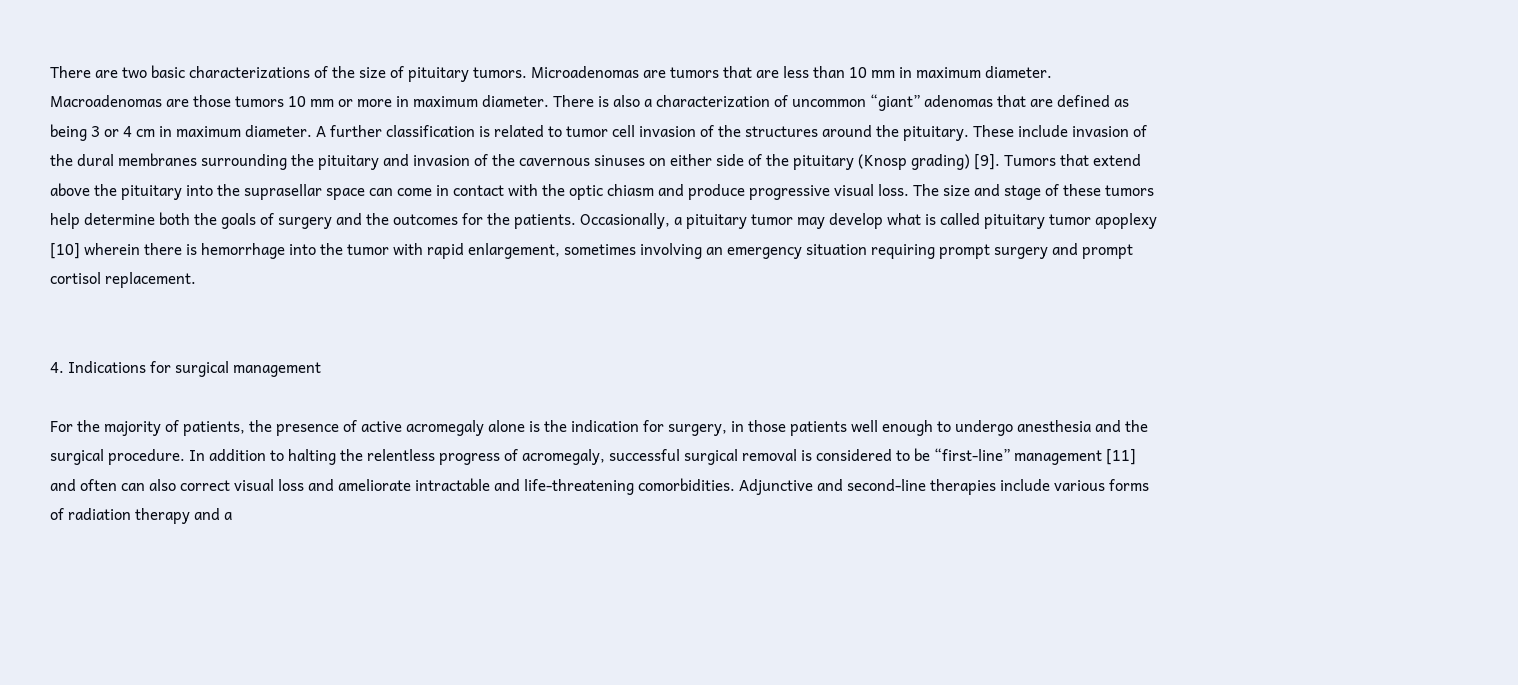There are two basic characterizations of the size of pituitary tumors. Microadenomas are tumors that are less than 10 mm in maximum diameter. Macroadenomas are those tumors 10 mm or more in maximum diameter. There is also a characterization of uncommon “giant” adenomas that are defined as being 3 or 4 cm in maximum diameter. A further classification is related to tumor cell invasion of the structures around the pituitary. These include invasion of the dural membranes surrounding the pituitary and invasion of the cavernous sinuses on either side of the pituitary (Knosp grading) [9]. Tumors that extend above the pituitary into the suprasellar space can come in contact with the optic chiasm and produce progressive visual loss. The size and stage of these tumors help determine both the goals of surgery and the outcomes for the patients. Occasionally, a pituitary tumor may develop what is called pituitary tumor apoplexy [10] wherein there is hemorrhage into the tumor with rapid enlargement, sometimes involving an emergency situation requiring prompt surgery and prompt cortisol replacement.


4. Indications for surgical management

For the majority of patients, the presence of active acromegaly alone is the indication for surgery, in those patients well enough to undergo anesthesia and the surgical procedure. In addition to halting the relentless progress of acromegaly, successful surgical removal is considered to be “first-line” management [11] and often can also correct visual loss and ameliorate intractable and life-threatening comorbidities. Adjunctive and second-line therapies include various forms of radiation therapy and a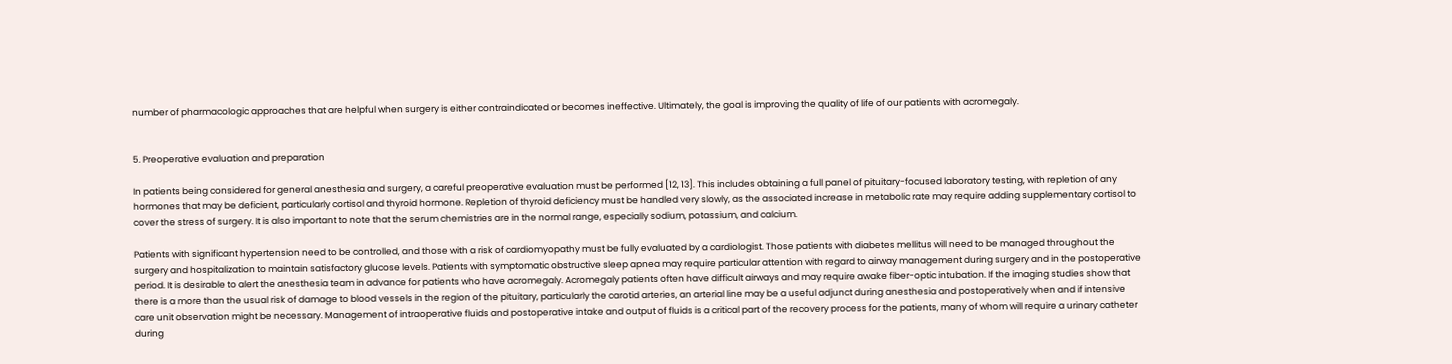number of pharmacologic approaches that are helpful when surgery is either contraindicated or becomes ineffective. Ultimately, the goal is improving the quality of life of our patients with acromegaly.


5. Preoperative evaluation and preparation

In patients being considered for general anesthesia and surgery, a careful preoperative evaluation must be performed [12, 13]. This includes obtaining a full panel of pituitary-focused laboratory testing, with repletion of any hormones that may be deficient, particularly cortisol and thyroid hormone. Repletion of thyroid deficiency must be handled very slowly, as the associated increase in metabolic rate may require adding supplementary cortisol to cover the stress of surgery. It is also important to note that the serum chemistries are in the normal range, especially sodium, potassium, and calcium.

Patients with significant hypertension need to be controlled, and those with a risk of cardiomyopathy must be fully evaluated by a cardiologist. Those patients with diabetes mellitus will need to be managed throughout the surgery and hospitalization to maintain satisfactory glucose levels. Patients with symptomatic obstructive sleep apnea may require particular attention with regard to airway management during surgery and in the postoperative period. It is desirable to alert the anesthesia team in advance for patients who have acromegaly. Acromegaly patients often have difficult airways and may require awake fiber-optic intubation. If the imaging studies show that there is a more than the usual risk of damage to blood vessels in the region of the pituitary, particularly the carotid arteries, an arterial line may be a useful adjunct during anesthesia and postoperatively when and if intensive care unit observation might be necessary. Management of intraoperative fluids and postoperative intake and output of fluids is a critical part of the recovery process for the patients, many of whom will require a urinary catheter during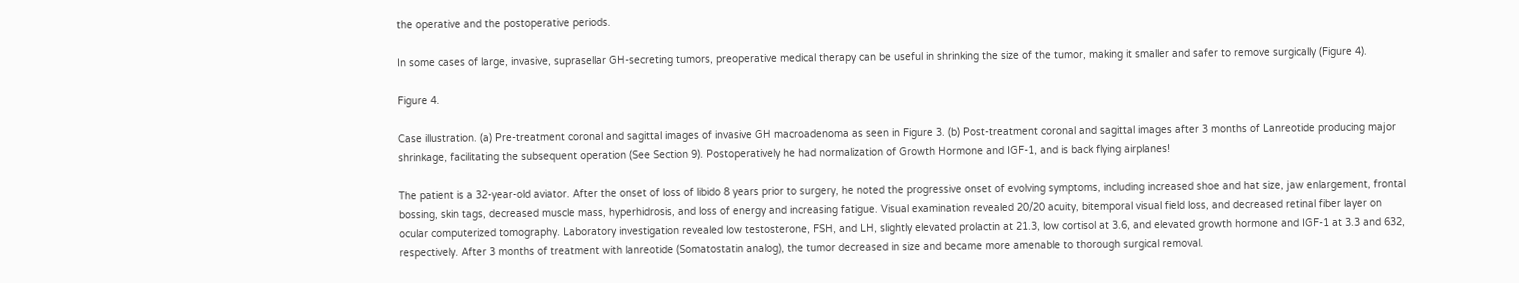the operative and the postoperative periods.

In some cases of large, invasive, suprasellar GH-secreting tumors, preoperative medical therapy can be useful in shrinking the size of the tumor, making it smaller and safer to remove surgically (Figure 4).

Figure 4.

Case illustration. (a) Pre-treatment coronal and sagittal images of invasive GH macroadenoma as seen in Figure 3. (b) Post-treatment coronal and sagittal images after 3 months of Lanreotide producing major shrinkage, facilitating the subsequent operation (See Section 9). Postoperatively he had normalization of Growth Hormone and IGF-1, and is back flying airplanes!

The patient is a 32-year-old aviator. After the onset of loss of libido 8 years prior to surgery, he noted the progressive onset of evolving symptoms, including increased shoe and hat size, jaw enlargement, frontal bossing, skin tags, decreased muscle mass, hyperhidrosis, and loss of energy and increasing fatigue. Visual examination revealed 20/20 acuity, bitemporal visual field loss, and decreased retinal fiber layer on ocular computerized tomography. Laboratory investigation revealed low testosterone, FSH, and LH, slightly elevated prolactin at 21.3, low cortisol at 3.6, and elevated growth hormone and IGF-1 at 3.3 and 632, respectively. After 3 months of treatment with lanreotide (Somatostatin analog), the tumor decreased in size and became more amenable to thorough surgical removal.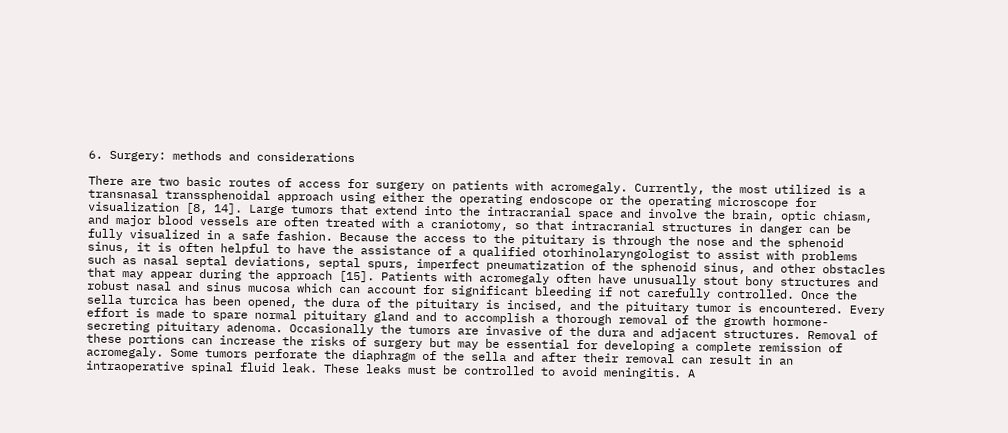6. Surgery: methods and considerations

There are two basic routes of access for surgery on patients with acromegaly. Currently, the most utilized is a transnasal transsphenoidal approach using either the operating endoscope or the operating microscope for visualization [8, 14]. Large tumors that extend into the intracranial space and involve the brain, optic chiasm, and major blood vessels are often treated with a craniotomy, so that intracranial structures in danger can be fully visualized in a safe fashion. Because the access to the pituitary is through the nose and the sphenoid sinus, it is often helpful to have the assistance of a qualified otorhinolaryngologist to assist with problems such as nasal septal deviations, septal spurs, imperfect pneumatization of the sphenoid sinus, and other obstacles that may appear during the approach [15]. Patients with acromegaly often have unusually stout bony structures and robust nasal and sinus mucosa which can account for significant bleeding if not carefully controlled. Once the sella turcica has been opened, the dura of the pituitary is incised, and the pituitary tumor is encountered. Every effort is made to spare normal pituitary gland and to accomplish a thorough removal of the growth hormone-secreting pituitary adenoma. Occasionally the tumors are invasive of the dura and adjacent structures. Removal of these portions can increase the risks of surgery but may be essential for developing a complete remission of acromegaly. Some tumors perforate the diaphragm of the sella and after their removal can result in an intraoperative spinal fluid leak. These leaks must be controlled to avoid meningitis. A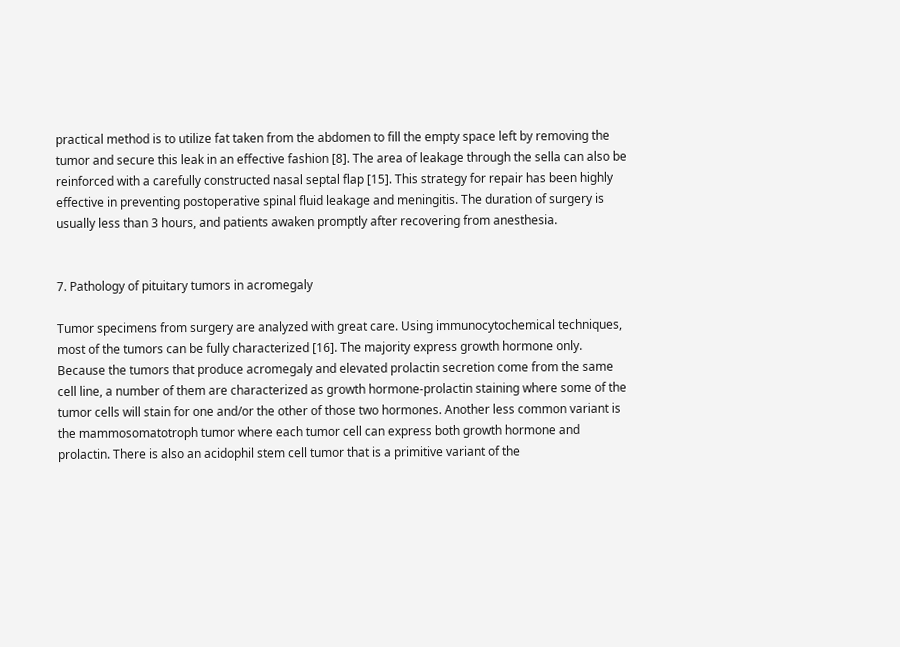practical method is to utilize fat taken from the abdomen to fill the empty space left by removing the tumor and secure this leak in an effective fashion [8]. The area of leakage through the sella can also be reinforced with a carefully constructed nasal septal flap [15]. This strategy for repair has been highly effective in preventing postoperative spinal fluid leakage and meningitis. The duration of surgery is usually less than 3 hours, and patients awaken promptly after recovering from anesthesia.


7. Pathology of pituitary tumors in acromegaly

Tumor specimens from surgery are analyzed with great care. Using immunocytochemical techniques, most of the tumors can be fully characterized [16]. The majority express growth hormone only. Because the tumors that produce acromegaly and elevated prolactin secretion come from the same cell line, a number of them are characterized as growth hormone-prolactin staining where some of the tumor cells will stain for one and/or the other of those two hormones. Another less common variant is the mammosomatotroph tumor where each tumor cell can express both growth hormone and prolactin. There is also an acidophil stem cell tumor that is a primitive variant of the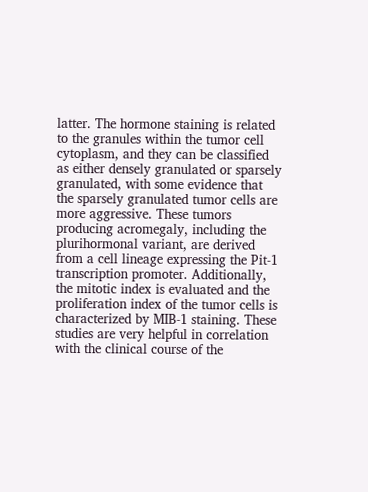latter. The hormone staining is related to the granules within the tumor cell cytoplasm, and they can be classified as either densely granulated or sparsely granulated, with some evidence that the sparsely granulated tumor cells are more aggressive. These tumors producing acromegaly, including the plurihormonal variant, are derived from a cell lineage expressing the Pit-1 transcription promoter. Additionally, the mitotic index is evaluated and the proliferation index of the tumor cells is characterized by MIB-1 staining. These studies are very helpful in correlation with the clinical course of the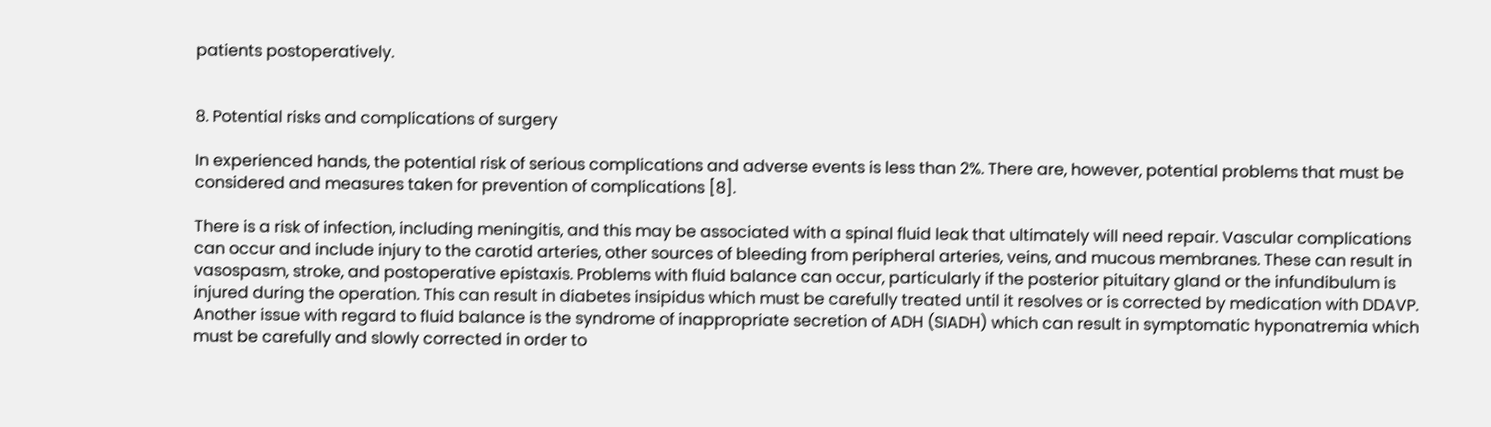patients postoperatively.


8. Potential risks and complications of surgery

In experienced hands, the potential risk of serious complications and adverse events is less than 2%. There are, however, potential problems that must be considered and measures taken for prevention of complications [8].

There is a risk of infection, including meningitis, and this may be associated with a spinal fluid leak that ultimately will need repair. Vascular complications can occur and include injury to the carotid arteries, other sources of bleeding from peripheral arteries, veins, and mucous membranes. These can result in vasospasm, stroke, and postoperative epistaxis. Problems with fluid balance can occur, particularly if the posterior pituitary gland or the infundibulum is injured during the operation. This can result in diabetes insipidus which must be carefully treated until it resolves or is corrected by medication with DDAVP. Another issue with regard to fluid balance is the syndrome of inappropriate secretion of ADH (SIADH) which can result in symptomatic hyponatremia which must be carefully and slowly corrected in order to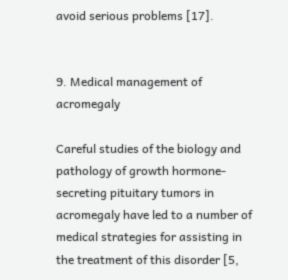avoid serious problems [17].


9. Medical management of acromegaly

Careful studies of the biology and pathology of growth hormone-secreting pituitary tumors in acromegaly have led to a number of medical strategies for assisting in the treatment of this disorder [5,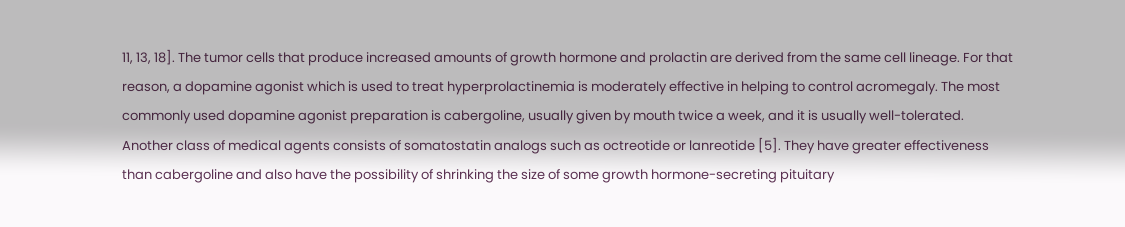11, 13, 18]. The tumor cells that produce increased amounts of growth hormone and prolactin are derived from the same cell lineage. For that reason, a dopamine agonist which is used to treat hyperprolactinemia is moderately effective in helping to control acromegaly. The most commonly used dopamine agonist preparation is cabergoline, usually given by mouth twice a week, and it is usually well-tolerated. Another class of medical agents consists of somatostatin analogs such as octreotide or lanreotide [5]. They have greater effectiveness than cabergoline and also have the possibility of shrinking the size of some growth hormone-secreting pituitary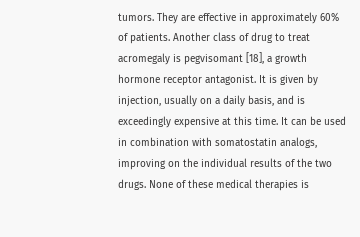tumors. They are effective in approximately 60% of patients. Another class of drug to treat acromegaly is pegvisomant [18], a growth hormone receptor antagonist. It is given by injection, usually on a daily basis, and is exceedingly expensive at this time. It can be used in combination with somatostatin analogs, improving on the individual results of the two drugs. None of these medical therapies is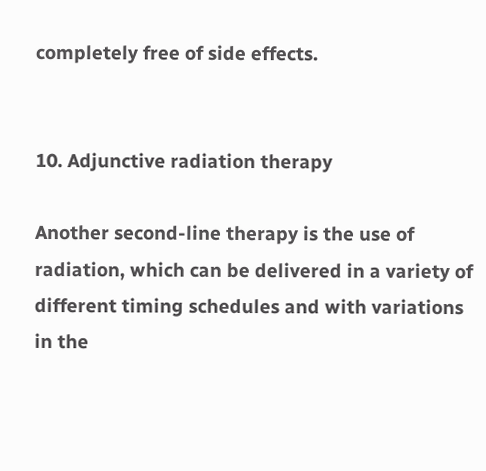completely free of side effects.


10. Adjunctive radiation therapy

Another second-line therapy is the use of radiation, which can be delivered in a variety of different timing schedules and with variations in the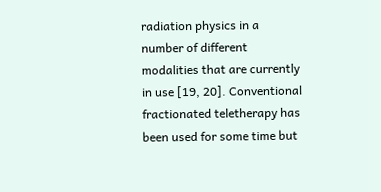radiation physics in a number of different modalities that are currently in use [19, 20]. Conventional fractionated teletherapy has been used for some time but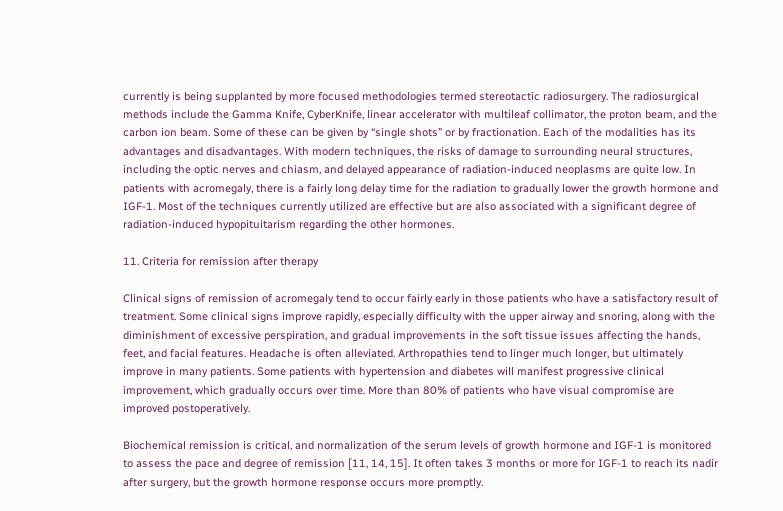currently is being supplanted by more focused methodologies termed stereotactic radiosurgery. The radiosurgical methods include the Gamma Knife, CyberKnife, linear accelerator with multileaf collimator, the proton beam, and the carbon ion beam. Some of these can be given by “single shots” or by fractionation. Each of the modalities has its advantages and disadvantages. With modern techniques, the risks of damage to surrounding neural structures, including the optic nerves and chiasm, and delayed appearance of radiation-induced neoplasms are quite low. In patients with acromegaly, there is a fairly long delay time for the radiation to gradually lower the growth hormone and IGF-1. Most of the techniques currently utilized are effective but are also associated with a significant degree of radiation-induced hypopituitarism regarding the other hormones.

11. Criteria for remission after therapy

Clinical signs of remission of acromegaly tend to occur fairly early in those patients who have a satisfactory result of treatment. Some clinical signs improve rapidly, especially difficulty with the upper airway and snoring, along with the diminishment of excessive perspiration, and gradual improvements in the soft tissue issues affecting the hands, feet, and facial features. Headache is often alleviated. Arthropathies tend to linger much longer, but ultimately improve in many patients. Some patients with hypertension and diabetes will manifest progressive clinical improvement, which gradually occurs over time. More than 80% of patients who have visual compromise are improved postoperatively.

Biochemical remission is critical, and normalization of the serum levels of growth hormone and IGF-1 is monitored to assess the pace and degree of remission [11, 14, 15]. It often takes 3 months or more for IGF-1 to reach its nadir after surgery, but the growth hormone response occurs more promptly.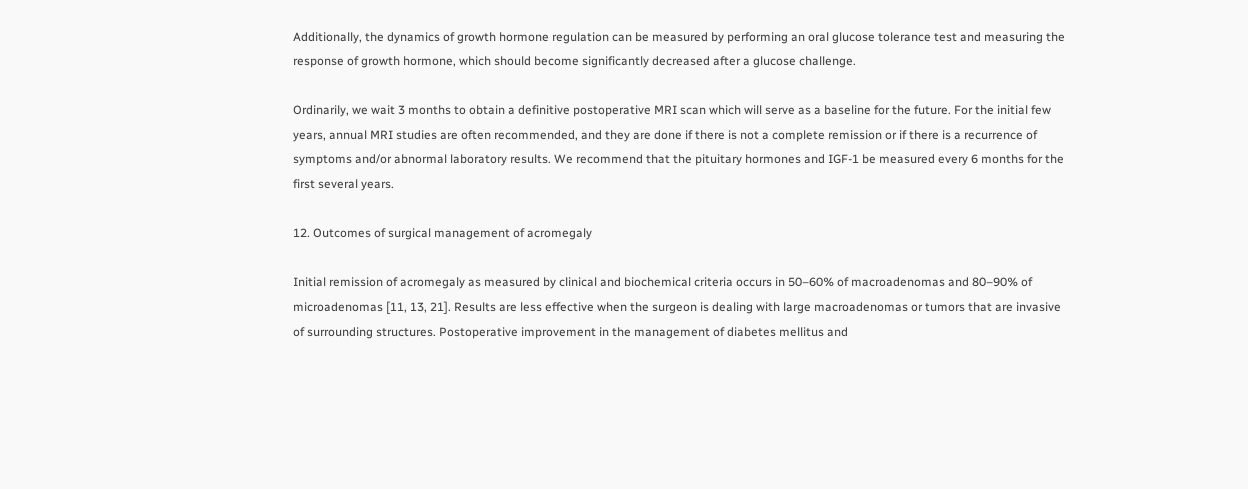Additionally, the dynamics of growth hormone regulation can be measured by performing an oral glucose tolerance test and measuring the response of growth hormone, which should become significantly decreased after a glucose challenge.

Ordinarily, we wait 3 months to obtain a definitive postoperative MRI scan which will serve as a baseline for the future. For the initial few years, annual MRI studies are often recommended, and they are done if there is not a complete remission or if there is a recurrence of symptoms and/or abnormal laboratory results. We recommend that the pituitary hormones and IGF-1 be measured every 6 months for the first several years.

12. Outcomes of surgical management of acromegaly

Initial remission of acromegaly as measured by clinical and biochemical criteria occurs in 50–60% of macroadenomas and 80–90% of microadenomas [11, 13, 21]. Results are less effective when the surgeon is dealing with large macroadenomas or tumors that are invasive of surrounding structures. Postoperative improvement in the management of diabetes mellitus and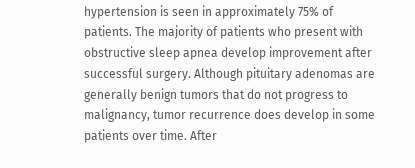hypertension is seen in approximately 75% of patients. The majority of patients who present with obstructive sleep apnea develop improvement after successful surgery. Although pituitary adenomas are generally benign tumors that do not progress to malignancy, tumor recurrence does develop in some patients over time. After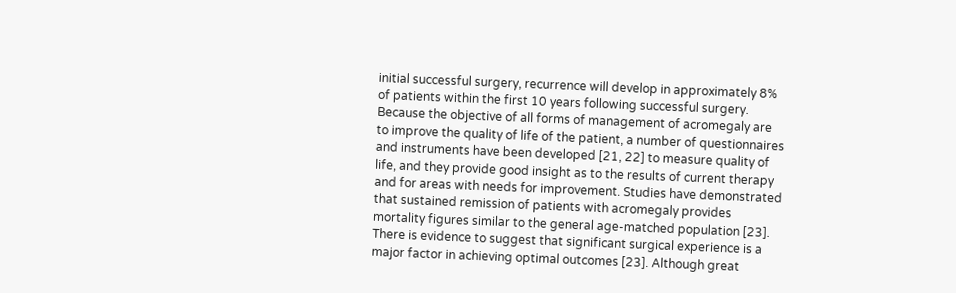initial successful surgery, recurrence will develop in approximately 8% of patients within the first 10 years following successful surgery. Because the objective of all forms of management of acromegaly are to improve the quality of life of the patient, a number of questionnaires and instruments have been developed [21, 22] to measure quality of life, and they provide good insight as to the results of current therapy and for areas with needs for improvement. Studies have demonstrated that sustained remission of patients with acromegaly provides mortality figures similar to the general age-matched population [23]. There is evidence to suggest that significant surgical experience is a major factor in achieving optimal outcomes [23]. Although great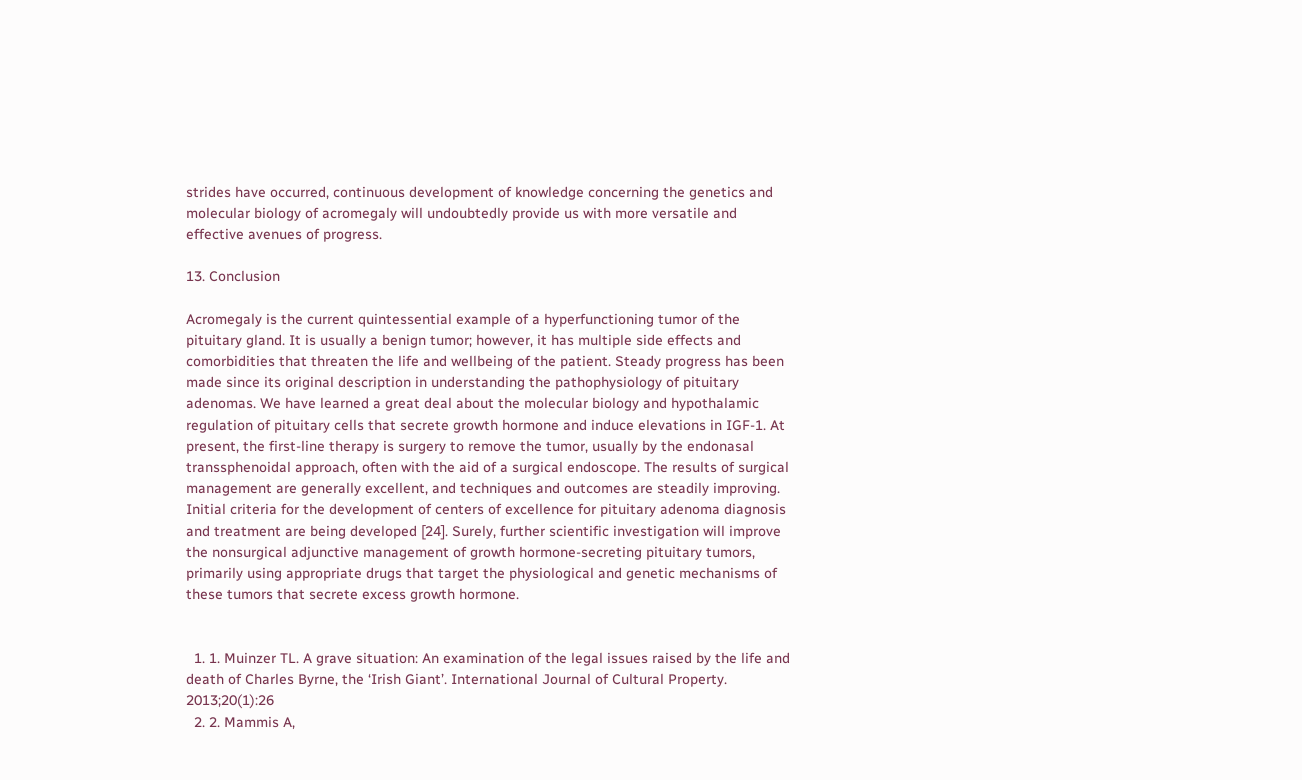strides have occurred, continuous development of knowledge concerning the genetics and molecular biology of acromegaly will undoubtedly provide us with more versatile and effective avenues of progress.

13. Conclusion

Acromegaly is the current quintessential example of a hyperfunctioning tumor of the pituitary gland. It is usually a benign tumor; however, it has multiple side effects and comorbidities that threaten the life and wellbeing of the patient. Steady progress has been made since its original description in understanding the pathophysiology of pituitary adenomas. We have learned a great deal about the molecular biology and hypothalamic regulation of pituitary cells that secrete growth hormone and induce elevations in IGF-1. At present, the first-line therapy is surgery to remove the tumor, usually by the endonasal transsphenoidal approach, often with the aid of a surgical endoscope. The results of surgical management are generally excellent, and techniques and outcomes are steadily improving. Initial criteria for the development of centers of excellence for pituitary adenoma diagnosis and treatment are being developed [24]. Surely, further scientific investigation will improve the nonsurgical adjunctive management of growth hormone-secreting pituitary tumors, primarily using appropriate drugs that target the physiological and genetic mechanisms of these tumors that secrete excess growth hormone.


  1. 1. Muinzer TL. A grave situation: An examination of the legal issues raised by the life and death of Charles Byrne, the ‘Irish Giant’. International Journal of Cultural Property. 2013;20(1):26
  2. 2. Mammis A,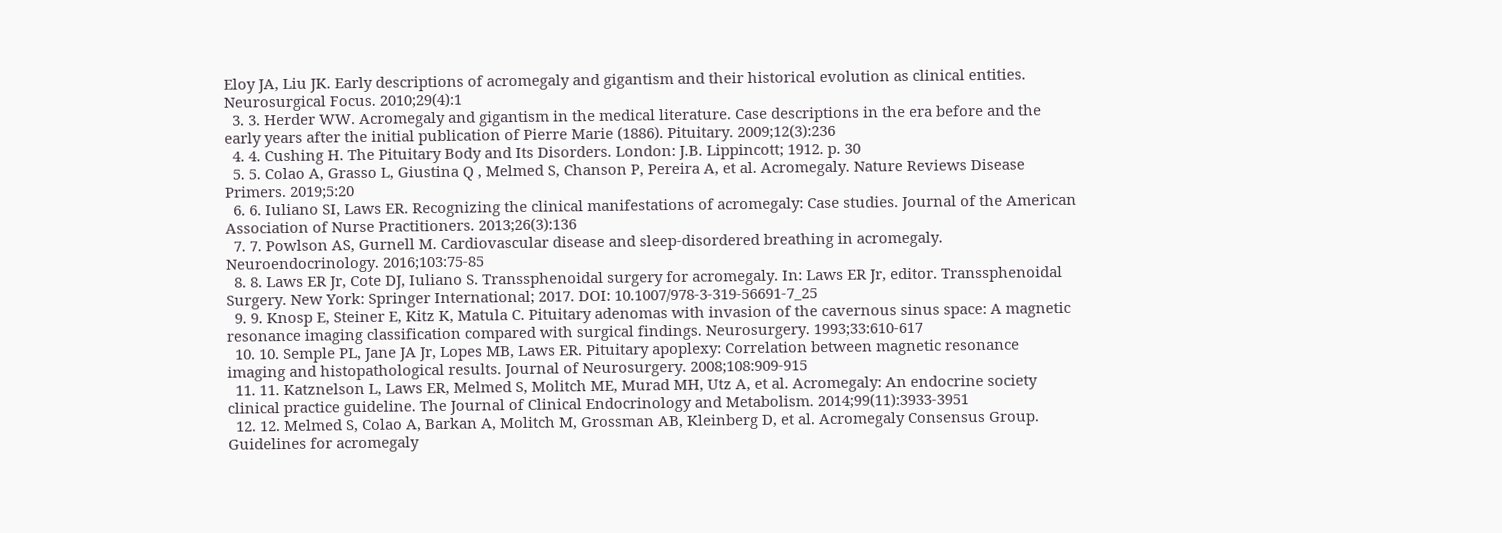Eloy JA, Liu JK. Early descriptions of acromegaly and gigantism and their historical evolution as clinical entities. Neurosurgical Focus. 2010;29(4):1
  3. 3. Herder WW. Acromegaly and gigantism in the medical literature. Case descriptions in the era before and the early years after the initial publication of Pierre Marie (1886). Pituitary. 2009;12(3):236
  4. 4. Cushing H. The Pituitary Body and Its Disorders. London: J.B. Lippincott; 1912. p. 30
  5. 5. Colao A, Grasso L, Giustina Q , Melmed S, Chanson P, Pereira A, et al. Acromegaly. Nature Reviews Disease Primers. 2019;5:20
  6. 6. Iuliano SI, Laws ER. Recognizing the clinical manifestations of acromegaly: Case studies. Journal of the American Association of Nurse Practitioners. 2013;26(3):136
  7. 7. Powlson AS, Gurnell M. Cardiovascular disease and sleep-disordered breathing in acromegaly. Neuroendocrinology. 2016;103:75-85
  8. 8. Laws ER Jr, Cote DJ, Iuliano S. Transsphenoidal surgery for acromegaly. In: Laws ER Jr, editor. Transsphenoidal Surgery. New York: Springer International; 2017. DOI: 10.1007/978-3-319-56691-7_25
  9. 9. Knosp E, Steiner E, Kitz K, Matula C. Pituitary adenomas with invasion of the cavernous sinus space: A magnetic resonance imaging classification compared with surgical findings. Neurosurgery. 1993;33:610-617
  10. 10. Semple PL, Jane JA Jr, Lopes MB, Laws ER. Pituitary apoplexy: Correlation between magnetic resonance imaging and histopathological results. Journal of Neurosurgery. 2008;108:909-915
  11. 11. Katznelson L, Laws ER, Melmed S, Molitch ME, Murad MH, Utz A, et al. Acromegaly: An endocrine society clinical practice guideline. The Journal of Clinical Endocrinology and Metabolism. 2014;99(11):3933-3951
  12. 12. Melmed S, Colao A, Barkan A, Molitch M, Grossman AB, Kleinberg D, et al. Acromegaly Consensus Group. Guidelines for acromegaly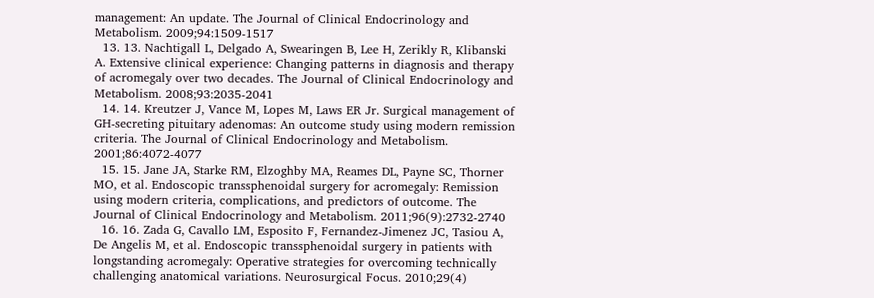management: An update. The Journal of Clinical Endocrinology and Metabolism. 2009;94:1509-1517
  13. 13. Nachtigall L, Delgado A, Swearingen B, Lee H, Zerikly R, Klibanski A. Extensive clinical experience: Changing patterns in diagnosis and therapy of acromegaly over two decades. The Journal of Clinical Endocrinology and Metabolism. 2008;93:2035-2041
  14. 14. Kreutzer J, Vance M, Lopes M, Laws ER Jr. Surgical management of GH-secreting pituitary adenomas: An outcome study using modern remission criteria. The Journal of Clinical Endocrinology and Metabolism. 2001;86:4072-4077
  15. 15. Jane JA, Starke RM, Elzoghby MA, Reames DL, Payne SC, Thorner MO, et al. Endoscopic transsphenoidal surgery for acromegaly: Remission using modern criteria, complications, and predictors of outcome. The Journal of Clinical Endocrinology and Metabolism. 2011;96(9):2732-2740
  16. 16. Zada G, Cavallo LM, Esposito F, Fernandez-Jimenez JC, Tasiou A, De Angelis M, et al. Endoscopic transsphenoidal surgery in patients with longstanding acromegaly: Operative strategies for overcoming technically challenging anatomical variations. Neurosurgical Focus. 2010;29(4)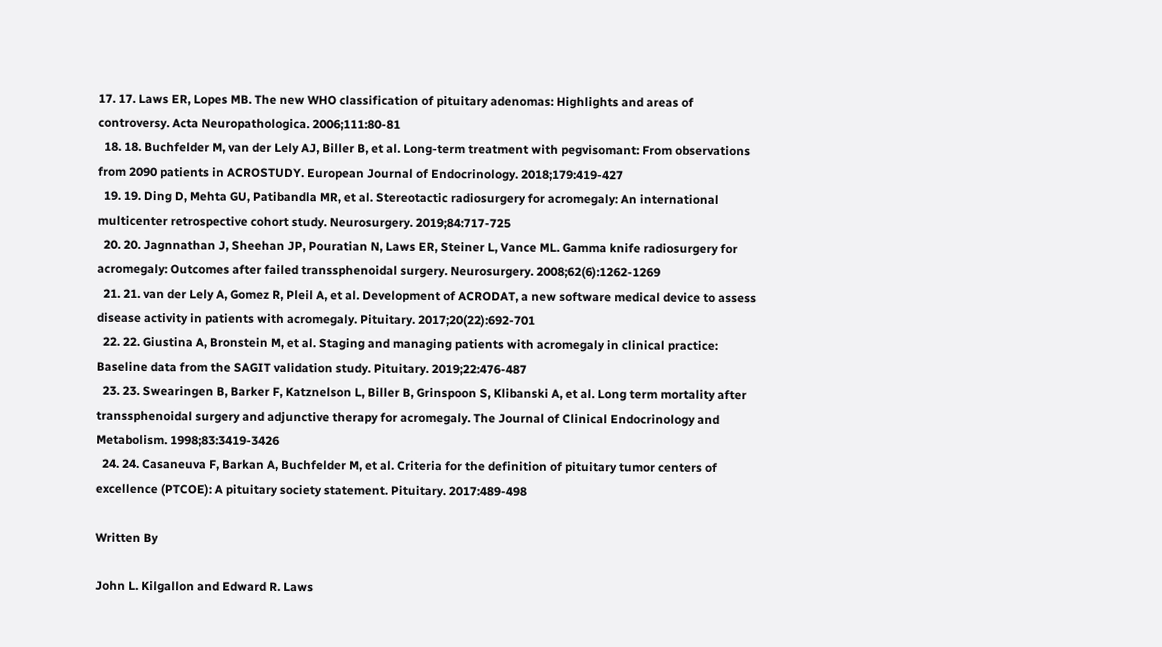17. 17. Laws ER, Lopes MB. The new WHO classification of pituitary adenomas: Highlights and areas of controversy. Acta Neuropathologica. 2006;111:80-81
  18. 18. Buchfelder M, van der Lely AJ, Biller B, et al. Long-term treatment with pegvisomant: From observations from 2090 patients in ACROSTUDY. European Journal of Endocrinology. 2018;179:419-427
  19. 19. Ding D, Mehta GU, Patibandla MR, et al. Stereotactic radiosurgery for acromegaly: An international multicenter retrospective cohort study. Neurosurgery. 2019;84:717-725
  20. 20. Jagnnathan J, Sheehan JP, Pouratian N, Laws ER, Steiner L, Vance ML. Gamma knife radiosurgery for acromegaly: Outcomes after failed transsphenoidal surgery. Neurosurgery. 2008;62(6):1262-1269
  21. 21. van der Lely A, Gomez R, Pleil A, et al. Development of ACRODAT, a new software medical device to assess disease activity in patients with acromegaly. Pituitary. 2017;20(22):692-701
  22. 22. Giustina A, Bronstein M, et al. Staging and managing patients with acromegaly in clinical practice: Baseline data from the SAGIT validation study. Pituitary. 2019;22:476-487
  23. 23. Swearingen B, Barker F, Katznelson L, Biller B, Grinspoon S, Klibanski A, et al. Long term mortality after transsphenoidal surgery and adjunctive therapy for acromegaly. The Journal of Clinical Endocrinology and Metabolism. 1998;83:3419-3426
  24. 24. Casaneuva F, Barkan A, Buchfelder M, et al. Criteria for the definition of pituitary tumor centers of excellence (PTCOE): A pituitary society statement. Pituitary. 2017:489-498

Written By

John L. Kilgallon and Edward R. Laws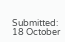Submitted: 18 October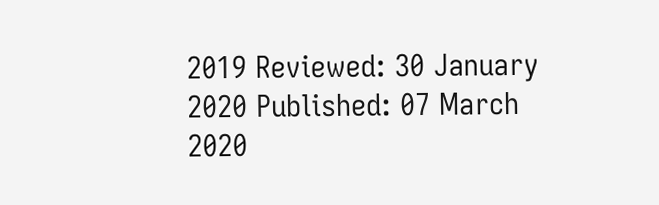2019 Reviewed: 30 January 2020 Published: 07 March 2020